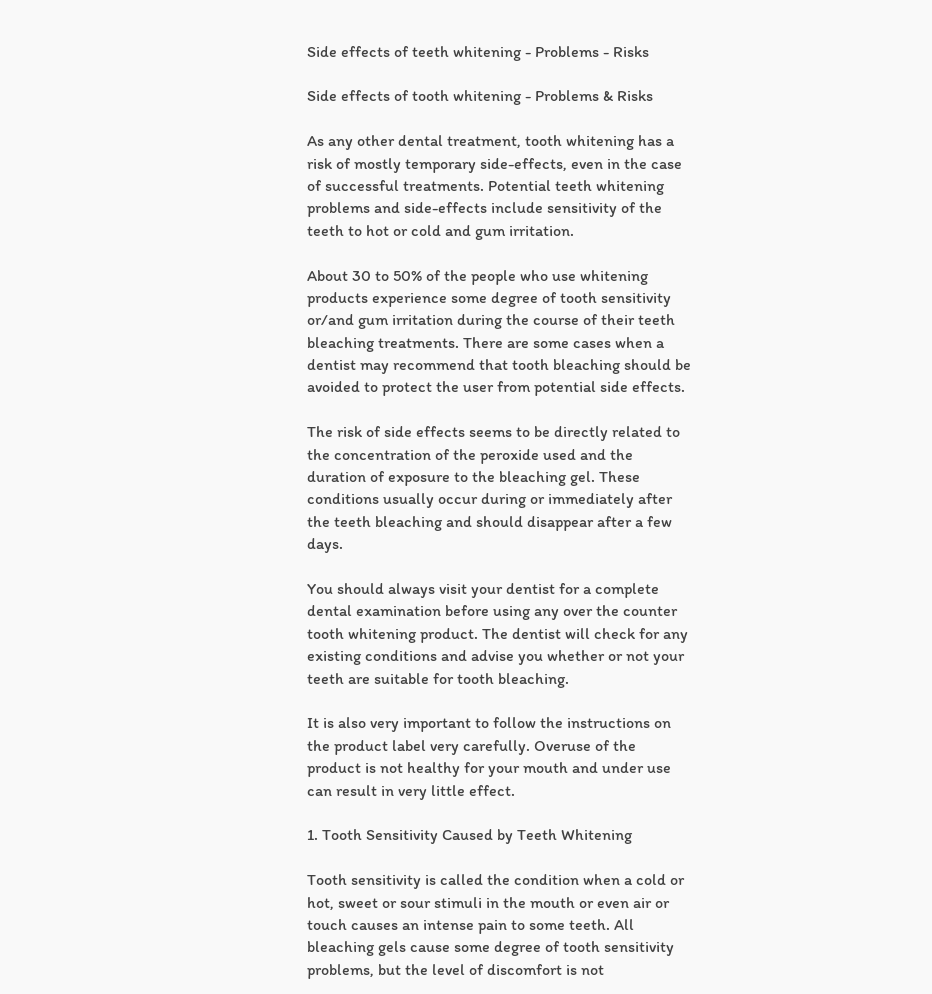Side effects of teeth whitening - Problems - Risks

Side effects of tooth whitening - Problems & Risks

As any other dental treatment, tooth whitening has a risk of mostly temporary side-effects, even in the case of successful treatments. Potential teeth whitening problems and side-effects include sensitivity of the teeth to hot or cold and gum irritation.

About 30 to 50% of the people who use whitening products experience some degree of tooth sensitivity or/and gum irritation during the course of their teeth bleaching treatments. There are some cases when a dentist may recommend that tooth bleaching should be avoided to protect the user from potential side effects.

The risk of side effects seems to be directly related to the concentration of the peroxide used and the duration of exposure to the bleaching gel. These conditions usually occur during or immediately after the teeth bleaching and should disappear after a few days.

You should always visit your dentist for a complete dental examination before using any over the counter tooth whitening product. The dentist will check for any existing conditions and advise you whether or not your teeth are suitable for tooth bleaching.

It is also very important to follow the instructions on the product label very carefully. Overuse of the product is not healthy for your mouth and under use can result in very little effect.

1. Tooth Sensitivity Caused by Teeth Whitening

Tooth sensitivity is called the condition when a cold or hot, sweet or sour stimuli in the mouth or even air or touch causes an intense pain to some teeth. All bleaching gels cause some degree of tooth sensitivity problems, but the level of discomfort is not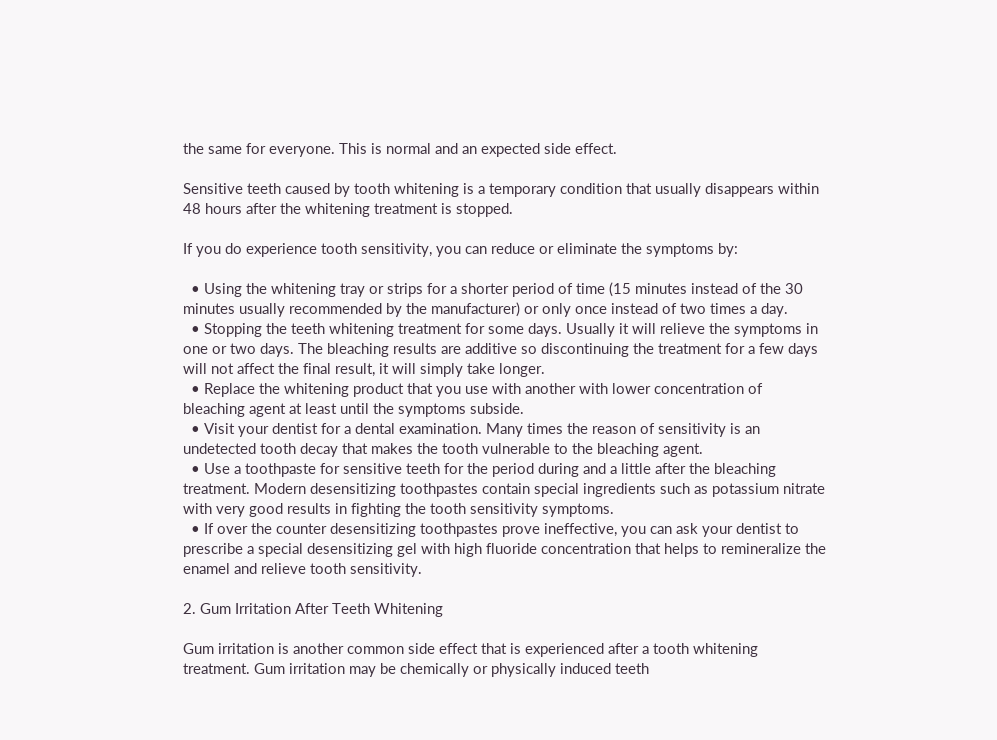the same for everyone. This is normal and an expected side effect.

Sensitive teeth caused by tooth whitening is a temporary condition that usually disappears within 48 hours after the whitening treatment is stopped.

If you do experience tooth sensitivity, you can reduce or eliminate the symptoms by:

  • Using the whitening tray or strips for a shorter period of time (15 minutes instead of the 30 minutes usually recommended by the manufacturer) or only once instead of two times a day.
  • Stopping the teeth whitening treatment for some days. Usually it will relieve the symptoms in one or two days. The bleaching results are additive so discontinuing the treatment for a few days will not affect the final result, it will simply take longer.
  • Replace the whitening product that you use with another with lower concentration of bleaching agent at least until the symptoms subside.
  • Visit your dentist for a dental examination. Many times the reason of sensitivity is an undetected tooth decay that makes the tooth vulnerable to the bleaching agent.
  • Use a toothpaste for sensitive teeth for the period during and a little after the bleaching treatment. Modern desensitizing toothpastes contain special ingredients such as potassium nitrate with very good results in fighting the tooth sensitivity symptoms.
  • If over the counter desensitizing toothpastes prove ineffective, you can ask your dentist to prescribe a special desensitizing gel with high fluoride concentration that helps to remineralize the enamel and relieve tooth sensitivity.

2. Gum Irritation After Teeth Whitening

Gum irritation is another common side effect that is experienced after a tooth whitening treatment. Gum irritation may be chemically or physically induced teeth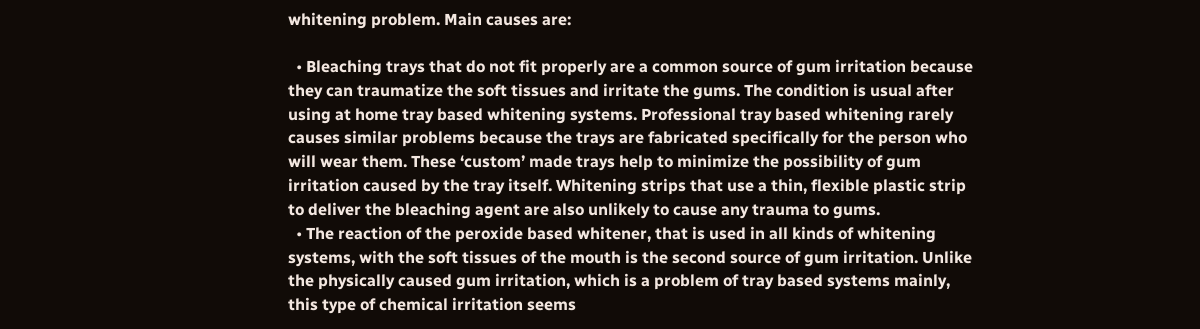whitening problem. Main causes are:

  • Bleaching trays that do not fit properly are a common source of gum irritation because they can traumatize the soft tissues and irritate the gums. The condition is usual after using at home tray based whitening systems. Professional tray based whitening rarely causes similar problems because the trays are fabricated specifically for the person who will wear them. These ‘custom’ made trays help to minimize the possibility of gum irritation caused by the tray itself. Whitening strips that use a thin, flexible plastic strip to deliver the bleaching agent are also unlikely to cause any trauma to gums.
  • The reaction of the peroxide based whitener, that is used in all kinds of whitening systems, with the soft tissues of the mouth is the second source of gum irritation. Unlike the physically caused gum irritation, which is a problem of tray based systems mainly, this type of chemical irritation seems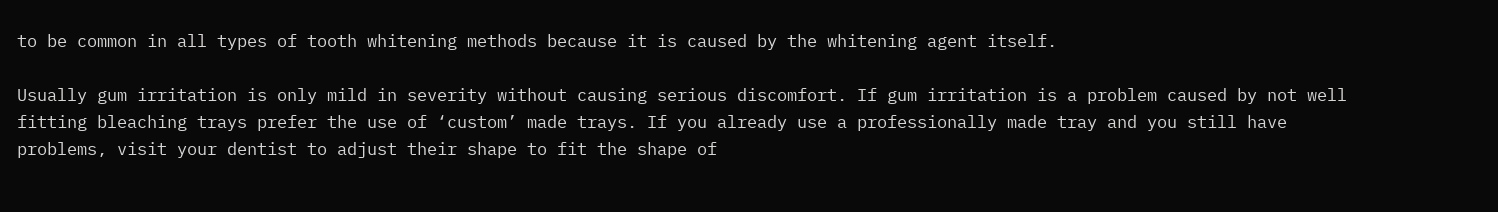to be common in all types of tooth whitening methods because it is caused by the whitening agent itself.

Usually gum irritation is only mild in severity without causing serious discomfort. If gum irritation is a problem caused by not well fitting bleaching trays prefer the use of ‘custom’ made trays. If you already use a professionally made tray and you still have problems, visit your dentist to adjust their shape to fit the shape of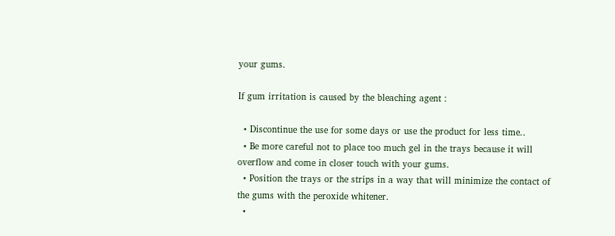your gums.

If gum irritation is caused by the bleaching agent :

  • Discontinue the use for some days or use the product for less time..
  • Be more careful not to place too much gel in the trays because it will overflow and come in closer touch with your gums.
  • Position the trays or the strips in a way that will minimize the contact of the gums with the peroxide whitener.
  •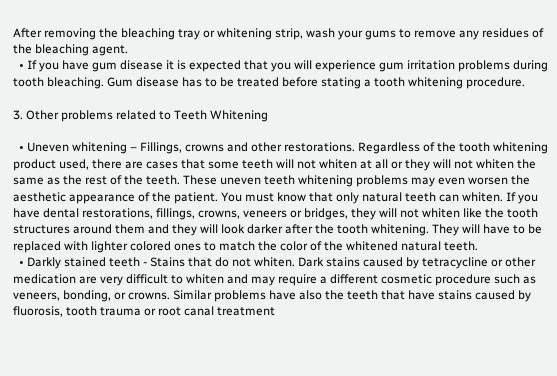After removing the bleaching tray or whitening strip, wash your gums to remove any residues of the bleaching agent.
  • If you have gum disease it is expected that you will experience gum irritation problems during tooth bleaching. Gum disease has to be treated before stating a tooth whitening procedure.

3. Other problems related to Teeth Whitening

  • Uneven whitening – Fillings, crowns and other restorations. Regardless of the tooth whitening product used, there are cases that some teeth will not whiten at all or they will not whiten the same as the rest of the teeth. These uneven teeth whitening problems may even worsen the aesthetic appearance of the patient. You must know that only natural teeth can whiten. If you have dental restorations, fillings, crowns, veneers or bridges, they will not whiten like the tooth structures around them and they will look darker after the tooth whitening. They will have to be replaced with lighter colored ones to match the color of the whitened natural teeth.
  • Darkly stained teeth - Stains that do not whiten. Dark stains caused by tetracycline or other medication are very difficult to whiten and may require a different cosmetic procedure such as veneers, bonding, or crowns. Similar problems have also the teeth that have stains caused by fluorosis, tooth trauma or root canal treatment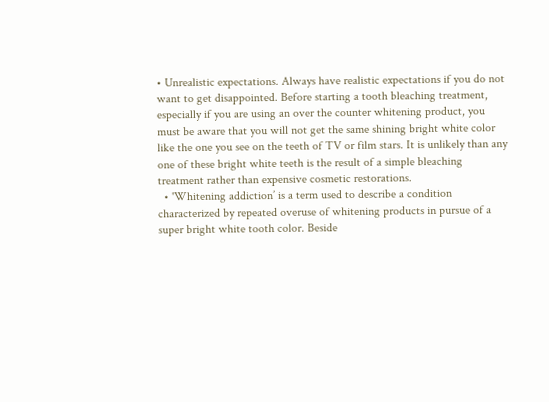• Unrealistic expectations. Always have realistic expectations if you do not want to get disappointed. Before starting a tooth bleaching treatment, especially if you are using an over the counter whitening product, you must be aware that you will not get the same shining bright white color like the one you see on the teeth of TV or film stars. It is unlikely than any one of these bright white teeth is the result of a simple bleaching treatment rather than expensive cosmetic restorations.
  • 'Whitening addiction’ is a term used to describe a condition characterized by repeated overuse of whitening products in pursue of a super bright white tooth color. Beside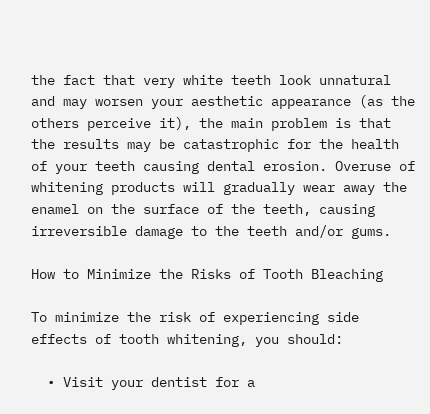the fact that very white teeth look unnatural and may worsen your aesthetic appearance (as the others perceive it), the main problem is that the results may be catastrophic for the health of your teeth causing dental erosion. Overuse of whitening products will gradually wear away the enamel on the surface of the teeth, causing irreversible damage to the teeth and/or gums.

How to Minimize the Risks of Tooth Bleaching

To minimize the risk of experiencing side effects of tooth whitening, you should:

  • Visit your dentist for a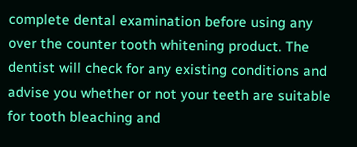complete dental examination before using any over the counter tooth whitening product. The dentist will check for any existing conditions and advise you whether or not your teeth are suitable for tooth bleaching and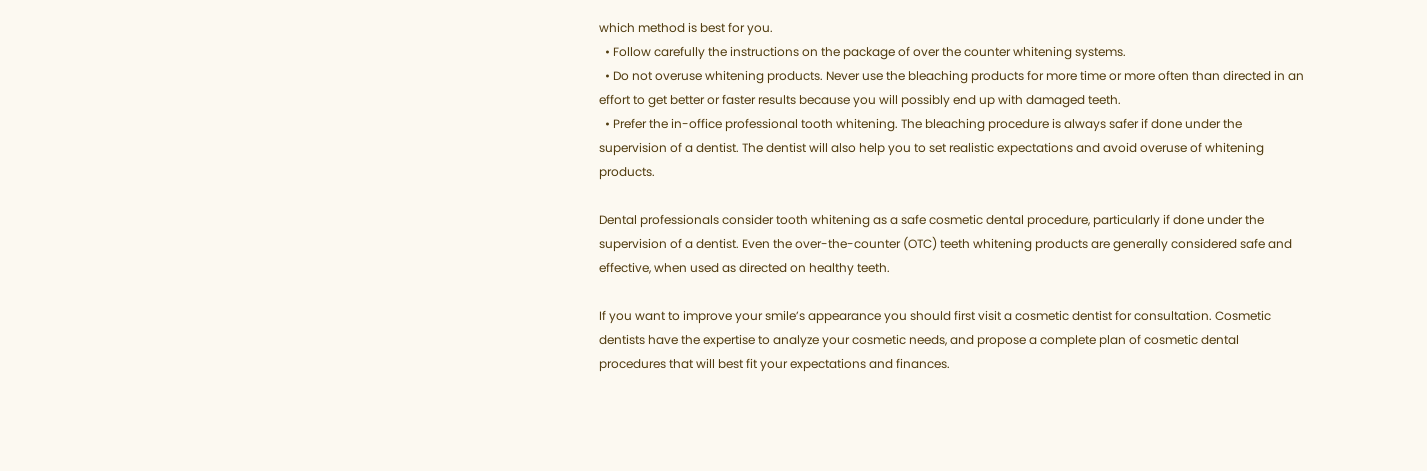which method is best for you.
  • Follow carefully the instructions on the package of over the counter whitening systems.
  • Do not overuse whitening products. Never use the bleaching products for more time or more often than directed in an effort to get better or faster results because you will possibly end up with damaged teeth.
  • Prefer the in-office professional tooth whitening. The bleaching procedure is always safer if done under the supervision of a dentist. The dentist will also help you to set realistic expectations and avoid overuse of whitening products.

Dental professionals consider tooth whitening as a safe cosmetic dental procedure, particularly if done under the supervision of a dentist. Even the over-the-counter (OTC) teeth whitening products are generally considered safe and effective, when used as directed on healthy teeth.

If you want to improve your smile’s appearance you should first visit a cosmetic dentist for consultation. Cosmetic dentists have the expertise to analyze your cosmetic needs, and propose a complete plan of cosmetic dental procedures that will best fit your expectations and finances.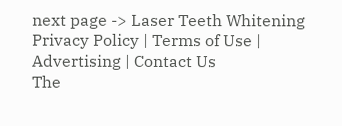next page -> Laser Teeth Whitening
Privacy Policy | Terms of Use | Advertising | Contact Us
The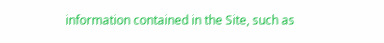information contained in the Site, such as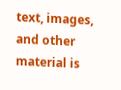text, images, and other material is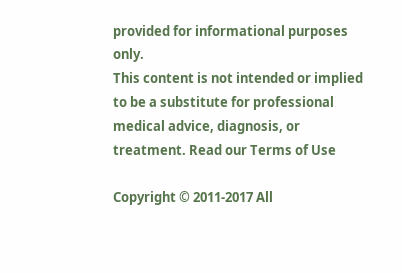provided for informational purposes only.
This content is not intended or implied to be a substitute for professional medical advice, diagnosis, or treatment. Read our Terms of Use

Copyright © 2011-2017 All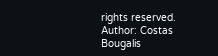rights reserved. Author: Costas Bougalis